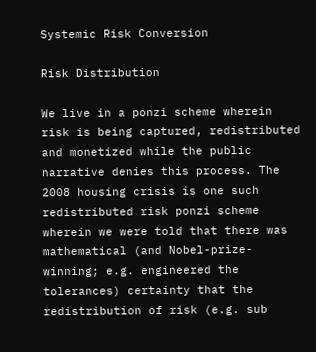Systemic Risk Conversion

Risk Distribution

We live in a ponzi scheme wherein risk is being captured, redistributed and monetized while the public narrative denies this process. The 2008 housing crisis is one such redistributed risk ponzi scheme wherein we were told that there was mathematical (and Nobel-prize-winning; e.g. engineered the tolerances) certainty that the redistribution of risk (e.g. sub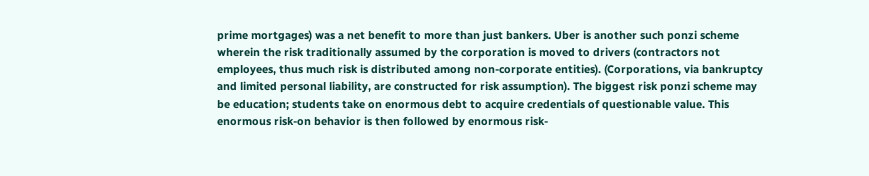prime mortgages) was a net benefit to more than just bankers. Uber is another such ponzi scheme wherein the risk traditionally assumed by the corporation is moved to drivers (contractors not employees, thus much risk is distributed among non-corporate entities). (Corporations, via bankruptcy and limited personal liability, are constructed for risk assumption). The biggest risk ponzi scheme may be education; students take on enormous debt to acquire credentials of questionable value. This enormous risk-on behavior is then followed by enormous risk-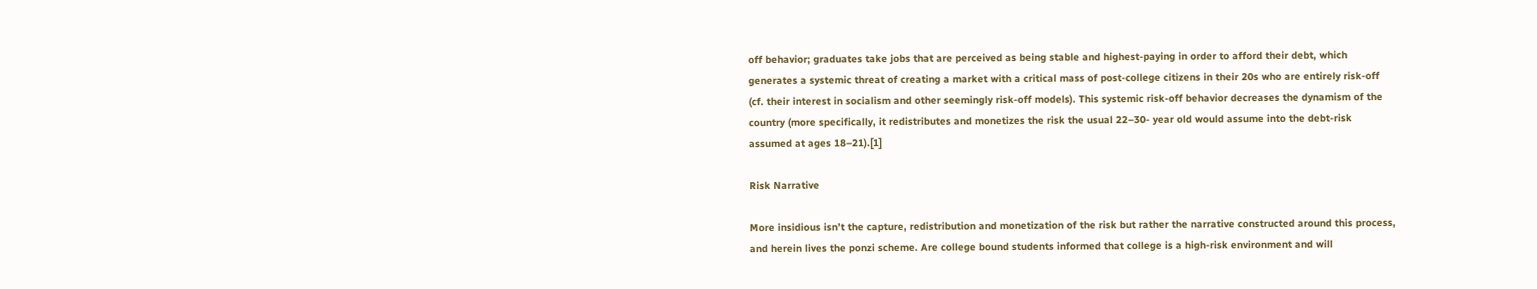off behavior; graduates take jobs that are perceived as being stable and highest-paying in order to afford their debt, which generates a systemic threat of creating a market with a critical mass of post-college citizens in their 20s who are entirely risk-off (cf. their interest in socialism and other seemingly risk-off models). This systemic risk-off behavior decreases the dynamism of the country (more specifically, it redistributes and monetizes the risk the usual 22–30- year old would assume into the debt-risk assumed at ages 18–21).[1]

Risk Narrative

More insidious isn’t the capture, redistribution and monetization of the risk but rather the narrative constructed around this process, and herein lives the ponzi scheme. Are college bound students informed that college is a high-risk environment and will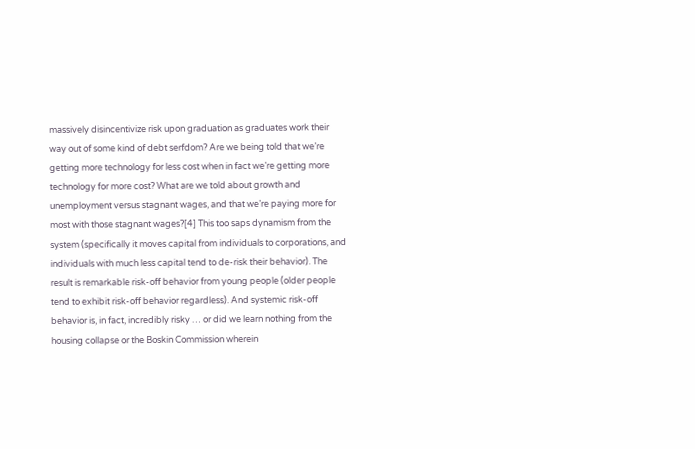massively disincentivize risk upon graduation as graduates work their way out of some kind of debt serfdom? Are we being told that we’re getting more technology for less cost when in fact we’re getting more technology for more cost? What are we told about growth and unemployment versus stagnant wages, and that we’re paying more for most with those stagnant wages?[4] This too saps dynamism from the system (specifically it moves capital from individuals to corporations, and individuals with much less capital tend to de-risk their behavior). The result is remarkable risk-off behavior from young people (older people tend to exhibit risk-off behavior regardless). And systemic risk-off behavior is, in fact, incredibly risky … or did we learn nothing from the housing collapse or the Boskin Commission wherein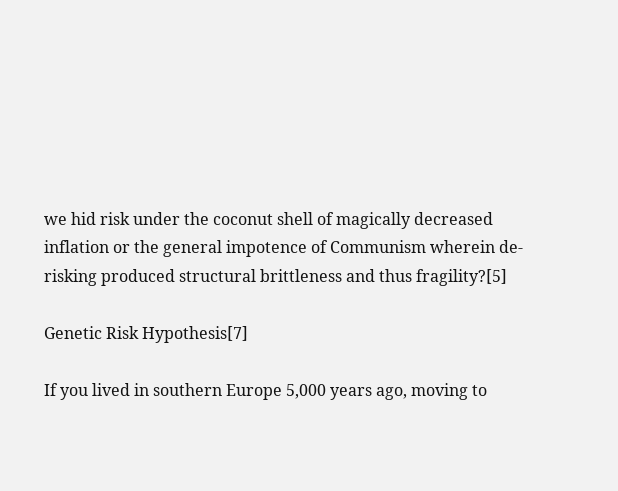we hid risk under the coconut shell of magically decreased inflation or the general impotence of Communism wherein de-risking produced structural brittleness and thus fragility?[5]

Genetic Risk Hypothesis[7]

If you lived in southern Europe 5,000 years ago, moving to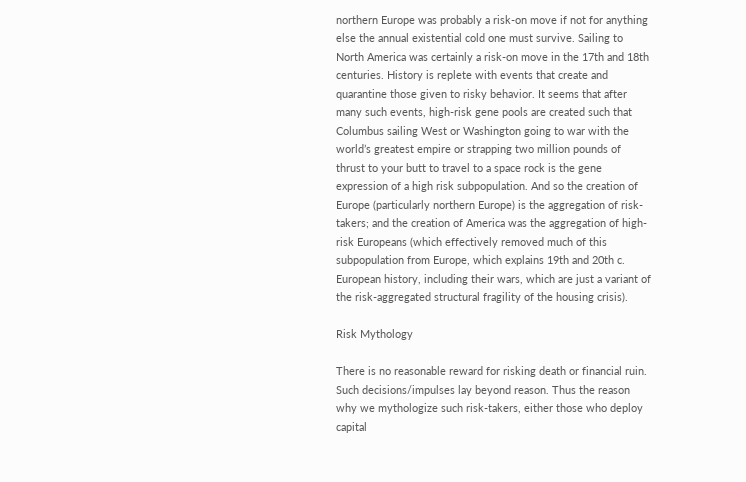northern Europe was probably a risk-on move if not for anything else the annual existential cold one must survive. Sailing to North America was certainly a risk-on move in the 17th and 18th centuries. History is replete with events that create and quarantine those given to risky behavior. It seems that after many such events, high-risk gene pools are created such that Columbus sailing West or Washington going to war with the world’s greatest empire or strapping two million pounds of thrust to your butt to travel to a space rock is the gene expression of a high risk subpopulation. And so the creation of Europe (particularly northern Europe) is the aggregation of risk-takers; and the creation of America was the aggregation of high-risk Europeans (which effectively removed much of this subpopulation from Europe, which explains 19th and 20th c. European history, including their wars, which are just a variant of the risk-aggregated structural fragility of the housing crisis).

Risk Mythology

There is no reasonable reward for risking death or financial ruin. Such decisions/impulses lay beyond reason. Thus the reason why we mythologize such risk-takers, either those who deploy capital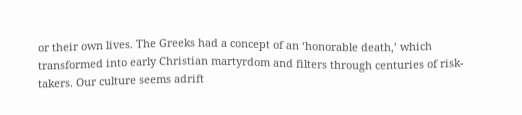or their own lives. The Greeks had a concept of an ‘honorable death,’ which transformed into early Christian martyrdom and filters through centuries of risk-takers. Our culture seems adrift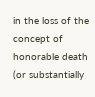in the loss of the concept of honorable death (or substantially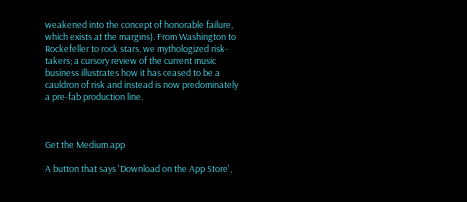weakened into the concept of honorable failure, which exists at the margins). From Washington to Rockefeller to rock stars, we mythologized risk-takers; a cursory review of the current music business illustrates how it has ceased to be a cauldron of risk and instead is now predominately a pre-fab production line.



Get the Medium app

A button that says 'Download on the App Store',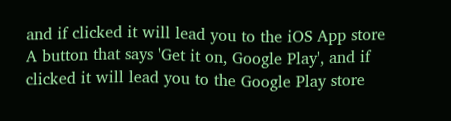and if clicked it will lead you to the iOS App store
A button that says 'Get it on, Google Play', and if clicked it will lead you to the Google Play store